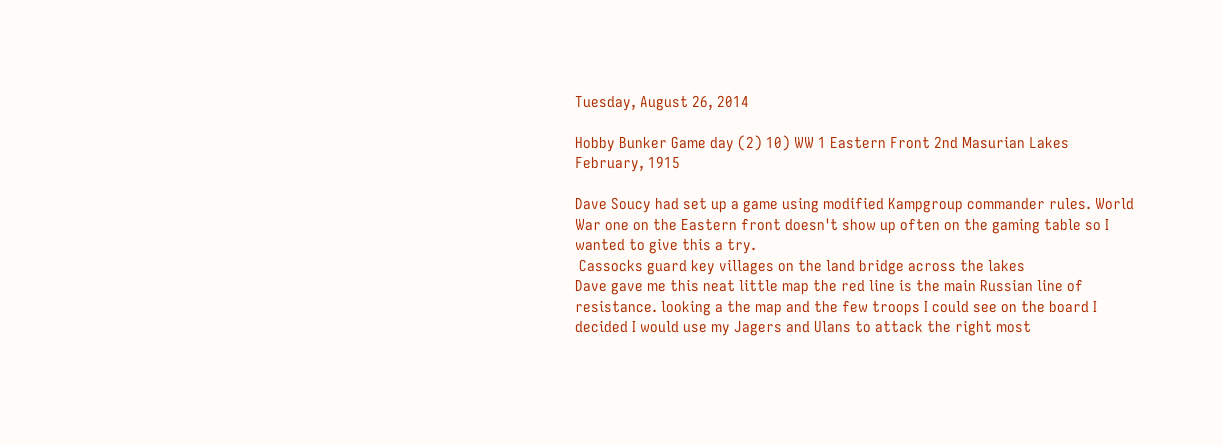Tuesday, August 26, 2014

Hobby Bunker Game day (2) 10) WW 1 Eastern Front 2nd Masurian Lakes February, 1915

Dave Soucy had set up a game using modified Kampgroup commander rules. World War one on the Eastern front doesn't show up often on the gaming table so I wanted to give this a try.
 Cassocks guard key villages on the land bridge across the lakes
Dave gave me this neat little map the red line is the main Russian line of resistance. looking a the map and the few troops I could see on the board I decided I would use my Jagers and Ulans to attack the right most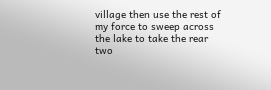village then use the rest of my force to sweep across the lake to take the rear two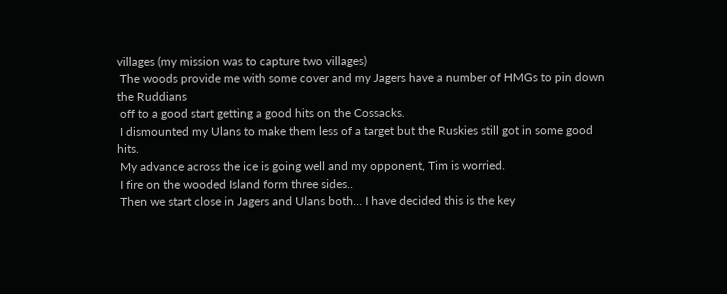villages (my mission was to capture two villages)
 The woods provide me with some cover and my Jagers have a number of HMGs to pin down the Ruddians
 off to a good start getting a good hits on the Cossacks.
 I dismounted my Ulans to make them less of a target but the Ruskies still got in some good hits.
 My advance across the ice is going well and my opponent, Tim is worried.
 I fire on the wooded Island form three sides..
 Then we start close in Jagers and Ulans both... I have decided this is the key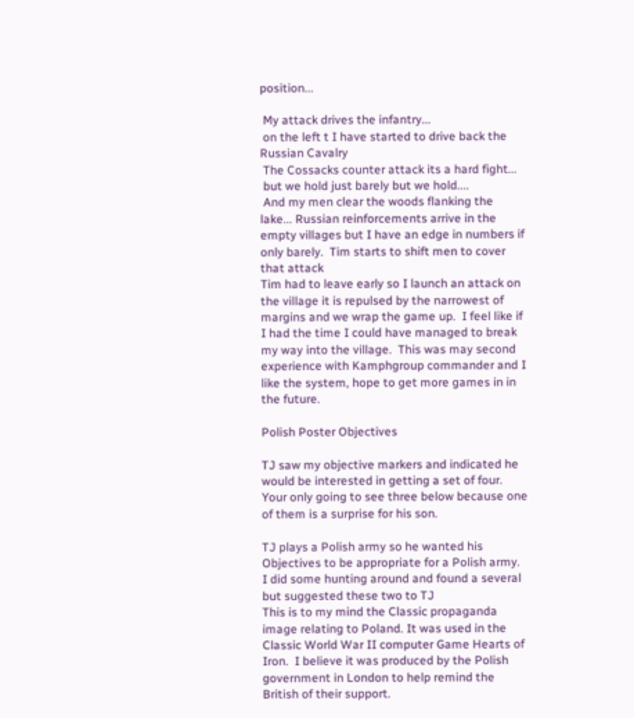position...

 My attack drives the infantry...
 on the left t I have started to drive back the Russian Cavalry
 The Cossacks counter attack its a hard fight...
 but we hold just barely but we hold....
 And my men clear the woods flanking the lake... Russian reinforcements arrive in the empty villages but I have an edge in numbers if only barely.  Tim starts to shift men to cover that attack
Tim had to leave early so I launch an attack on the village it is repulsed by the narrowest of margins and we wrap the game up.  I feel like if I had the time I could have managed to break my way into the village.  This was may second experience with Kamphgroup commander and I like the system, hope to get more games in in the future.

Polish Poster Objectives

TJ saw my objective markers and indicated he would be interested in getting a set of four. Your only going to see three below because one of them is a surprise for his son.

TJ plays a Polish army so he wanted his Objectives to be appropriate for a Polish army.  I did some hunting around and found a several but suggested these two to TJ
This is to my mind the Classic propaganda image relating to Poland. It was used in the Classic World War II computer Game Hearts of Iron.  I believe it was produced by the Polish government in London to help remind the British of their support.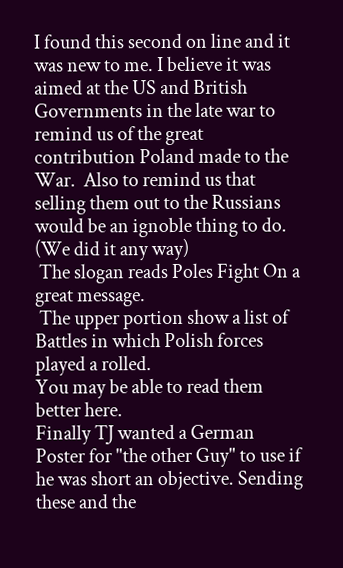I found this second on line and it was new to me. I believe it was aimed at the US and British Governments in the late war to remind us of the great contribution Poland made to the War.  Also to remind us that selling them out to the Russians would be an ignoble thing to do. (We did it any way)
 The slogan reads Poles Fight On a great message.
 The upper portion show a list of Battles in which Polish forces played a rolled.
You may be able to read them better here.
Finally TJ wanted a German Poster for "the other Guy" to use if he was short an objective. Sending these and the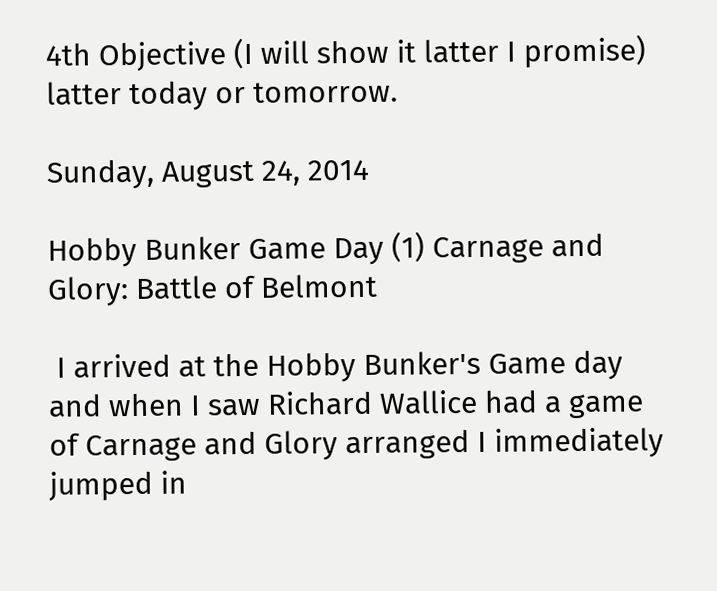4th Objective (I will show it latter I promise) latter today or tomorrow.

Sunday, August 24, 2014

Hobby Bunker Game Day (1) Carnage and Glory: Battle of Belmont

 I arrived at the Hobby Bunker's Game day and when I saw Richard Wallice had a game of Carnage and Glory arranged I immediately jumped in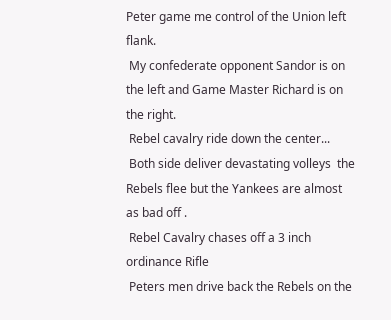Peter game me control of the Union left flank.
 My confederate opponent Sandor is on the left and Game Master Richard is on the right.
 Rebel cavalry ride down the center...
 Both side deliver devastating volleys  the Rebels flee but the Yankees are almost as bad off .
 Rebel Cavalry chases off a 3 inch ordinance Rifle
 Peters men drive back the Rebels on the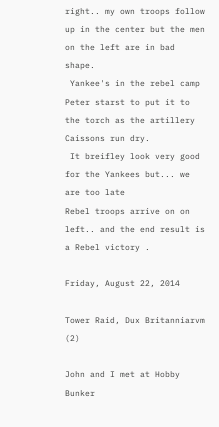right.. my own troops follow up in the center but the men on the left are in bad shape.
 Yankee's in the rebel camp Peter starst to put it to the torch as the artillery Caissons run dry.
 It breifley look very good for the Yankees but... we are too late
Rebel troops arrive on on left.. and the end result is a Rebel victory .

Friday, August 22, 2014

Tower Raid, Dux Britanniarvm (2)

John and I met at Hobby Bunker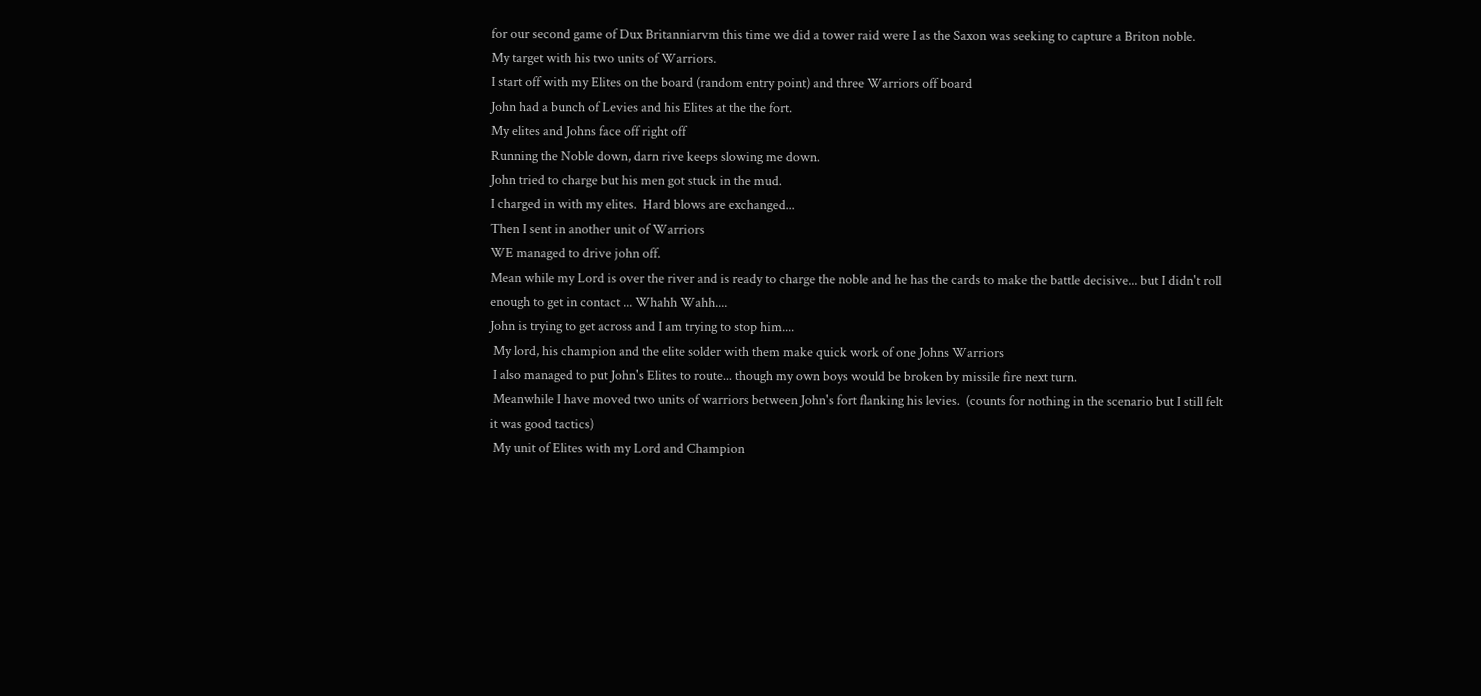for our second game of Dux Britanniarvm this time we did a tower raid were I as the Saxon was seeking to capture a Briton noble.
My target with his two units of Warriors.
I start off with my Elites on the board (random entry point) and three Warriors off board
John had a bunch of Levies and his Elites at the the fort.
My elites and Johns face off right off
Running the Noble down, darn rive keeps slowing me down.
John tried to charge but his men got stuck in the mud.
I charged in with my elites.  Hard blows are exchanged...
Then I sent in another unit of Warriors
WE managed to drive john off.
Mean while my Lord is over the river and is ready to charge the noble and he has the cards to make the battle decisive... but I didn't roll enough to get in contact ... Whahh Wahh....
John is trying to get across and I am trying to stop him....
 My lord, his champion and the elite solder with them make quick work of one Johns Warriors
 I also managed to put John's Elites to route... though my own boys would be broken by missile fire next turn.
 Meanwhile I have moved two units of warriors between John's fort flanking his levies.  (counts for nothing in the scenario but I still felt it was good tactics)
 My unit of Elites with my Lord and Champion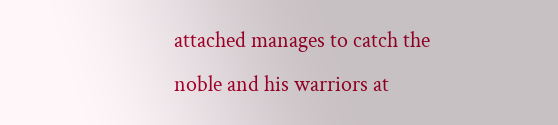attached manages to catch the noble and his warriors at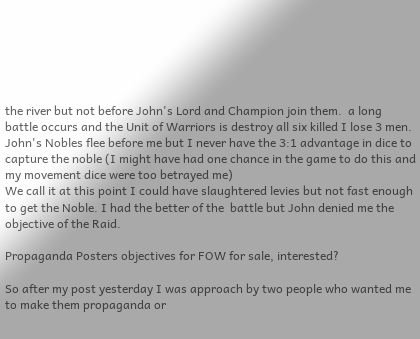the river but not before John's Lord and Champion join them.  a long battle occurs and the Unit of Warriors is destroy all six killed I lose 3 men. John's Nobles flee before me but I never have the 3:1 advantage in dice to capture the noble (I might have had one chance in the game to do this and my movement dice were too betrayed me)
We call it at this point I could have slaughtered levies but not fast enough to get the Noble. I had the better of the  battle but John denied me the objective of the Raid.

Propaganda Posters objectives for FOW for sale, interested?

So after my post yesterday I was approach by two people who wanted me to make them propaganda or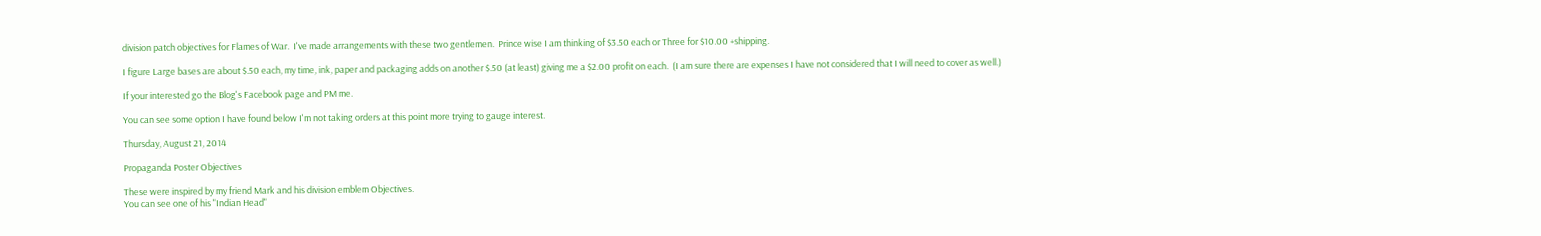division patch objectives for Flames of War.  I've made arrangements with these two gentlemen.  Prince wise I am thinking of $3.50 each or Three for $10.00 +shipping.

I figure Large bases are about $.50 each, my time, ink, paper and packaging adds on another $.50 (at least) giving me a $2.00 profit on each.  (I am sure there are expenses I have not considered that I will need to cover as well.)

If your interested go the Blog's Facebook page and PM me.

You can see some option I have found below I'm not taking orders at this point more trying to gauge interest.

Thursday, August 21, 2014

Propaganda Poster Objectives

These were inspired by my friend Mark and his division emblem Objectives.
You can see one of his "Indian Head"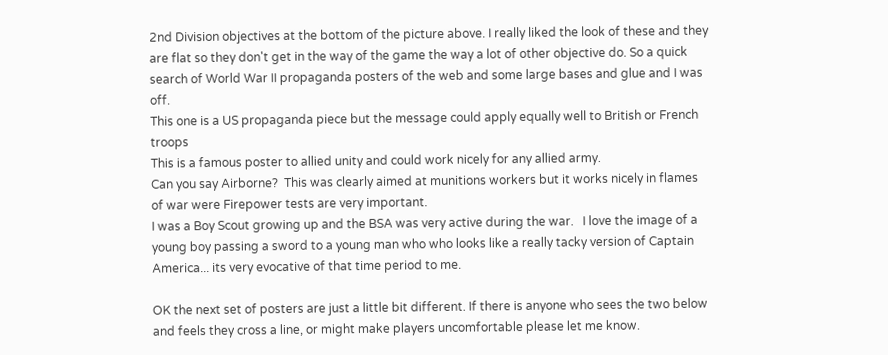2nd Division objectives at the bottom of the picture above. I really liked the look of these and they are flat so they don't get in the way of the game the way a lot of other objective do. So a quick search of World War II propaganda posters of the web and some large bases and glue and I was off.
This one is a US propaganda piece but the message could apply equally well to British or French troops
This is a famous poster to allied unity and could work nicely for any allied army.
Can you say Airborne?  This was clearly aimed at munitions workers but it works nicely in flames of war were Firepower tests are very important.
I was a Boy Scout growing up and the BSA was very active during the war.   I love the image of a young boy passing a sword to a young man who who looks like a really tacky version of Captain America... its very evocative of that time period to me.

OK the next set of posters are just a little bit different. If there is anyone who sees the two below and feels they cross a line, or might make players uncomfortable please let me know.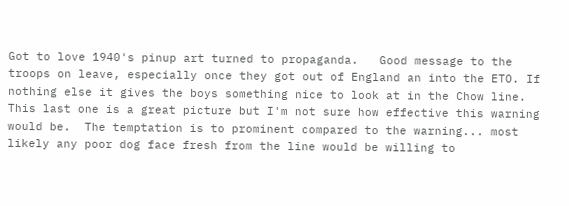Got to love 1940's pinup art turned to propaganda.   Good message to the troops on leave, especially once they got out of England an into the ETO. If nothing else it gives the boys something nice to look at in the Chow line.
This last one is a great picture but I'm not sure how effective this warning would be.  The temptation is to prominent compared to the warning... most likely any poor dog face fresh from the line would be willing to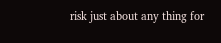risk just about any thing for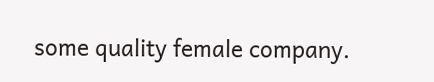some quality female company.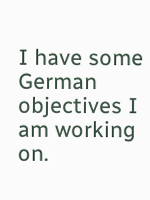I have some German objectives I am working on.